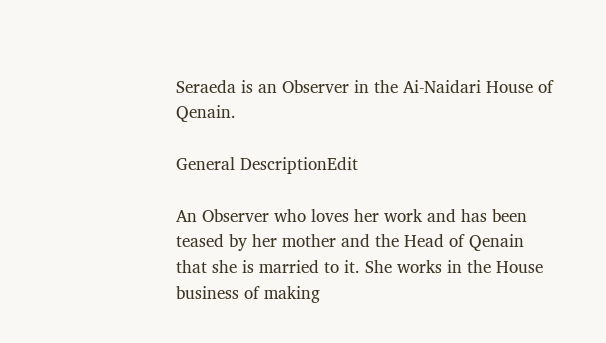Seraeda is an Observer in the Ai-Naidari House of Qenain.

General DescriptionEdit

An Observer who loves her work and has been teased by her mother and the Head of Qenain that she is married to it. She works in the House business of making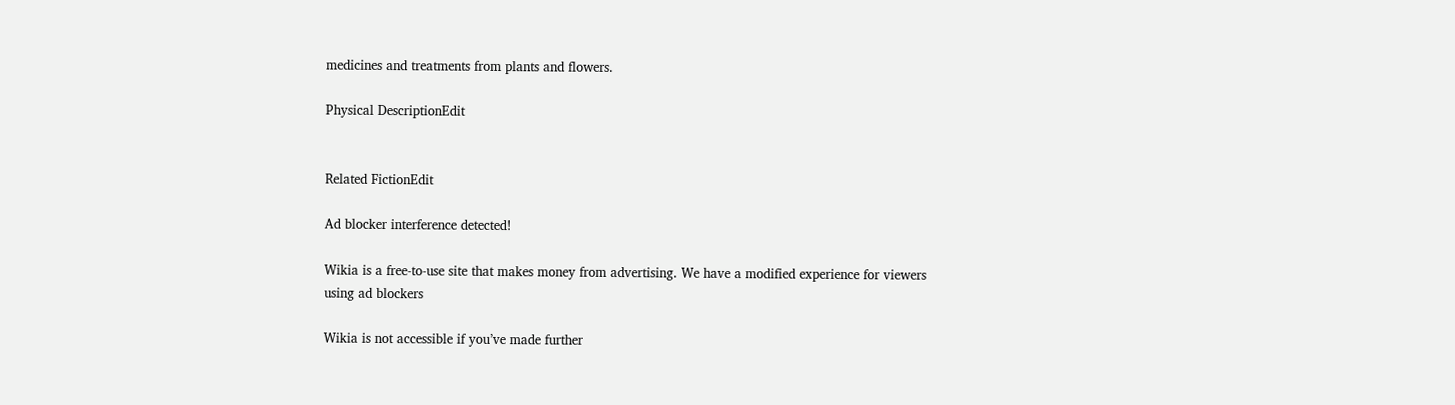medicines and treatments from plants and flowers.

Physical DescriptionEdit


Related FictionEdit

Ad blocker interference detected!

Wikia is a free-to-use site that makes money from advertising. We have a modified experience for viewers using ad blockers

Wikia is not accessible if you’ve made further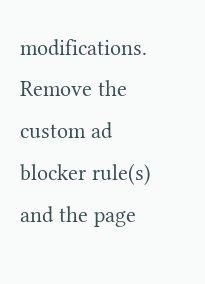modifications. Remove the custom ad blocker rule(s) and the page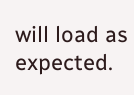will load as expected.